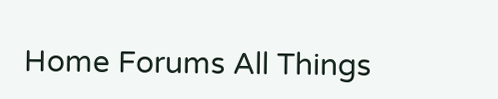Home Forums All Things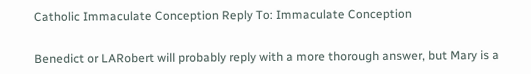Catholic Immaculate Conception Reply To: Immaculate Conception


Benedict or LARobert will probably reply with a more thorough answer, but Mary is a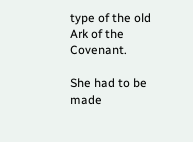type of the old Ark of the Covenant.

She had to be made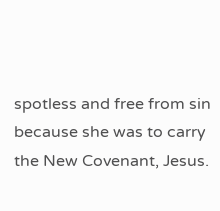spotless and free from sin because she was to carry the New Covenant, Jesus.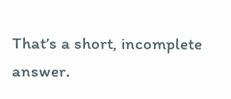That’s a short, incomplete answer.